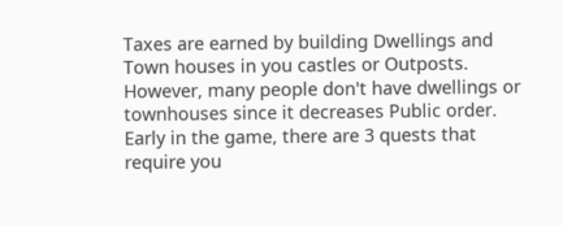Taxes are earned by building Dwellings and Town houses in you castles or Outposts. However, many people don't have dwellings or townhouses since it decreases Public order. Early in the game, there are 3 quests that require you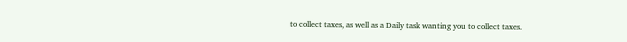to collect taxes, as well as a Daily task wanting you to collect taxes.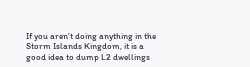If you aren't doing anything in the Storm Islands Kingdom, it is a good idea to dump L2 dwellings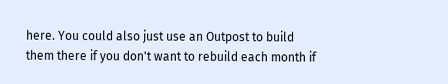here. You could also just use an Outpost to build them there if you don't want to rebuild each month if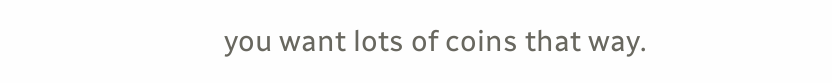you want lots of coins that way.